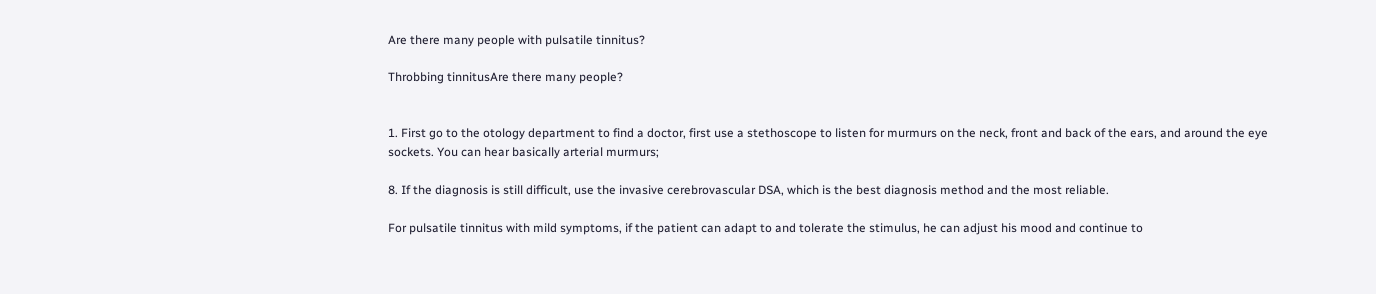Are there many people with pulsatile tinnitus?

Throbbing tinnitusAre there many people?


1. First go to the otology department to find a doctor, first use a stethoscope to listen for murmurs on the neck, front and back of the ears, and around the eye sockets. You can hear basically arterial murmurs;

8. If the diagnosis is still difficult, use the invasive cerebrovascular DSA, which is the best diagnosis method and the most reliable.

For pulsatile tinnitus with mild symptoms, if the patient can adapt to and tolerate the stimulus, he can adjust his mood and continue to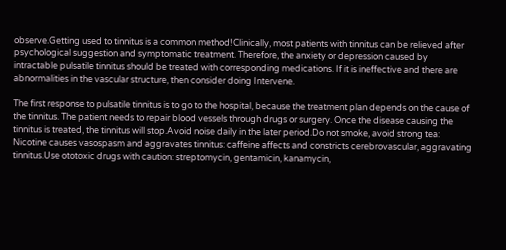observe.Getting used to tinnitus is a common method!Clinically, most patients with tinnitus can be relieved after psychological suggestion and symptomatic treatment. Therefore, the anxiety or depression caused by intractable pulsatile tinnitus should be treated with corresponding medications. If it is ineffective and there are abnormalities in the vascular structure, then consider doing Intervene.

The first response to pulsatile tinnitus is to go to the hospital, because the treatment plan depends on the cause of the tinnitus. The patient needs to repair blood vessels through drugs or surgery. Once the disease causing the tinnitus is treated, the tinnitus will stop.Avoid noise daily in the later period.Do not smoke, avoid strong tea: Nicotine causes vasospasm and aggravates tinnitus: caffeine affects and constricts cerebrovascular, aggravating tinnitus.Use ototoxic drugs with caution: streptomycin, gentamicin, kanamycin,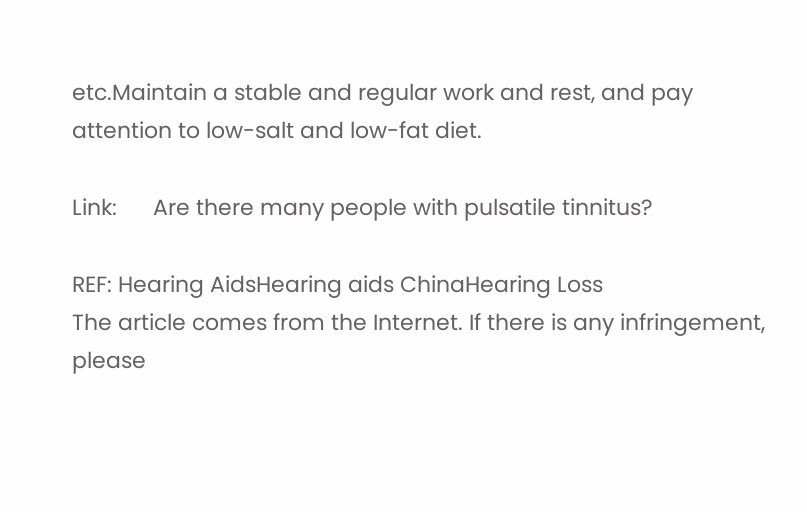etc.Maintain a stable and regular work and rest, and pay attention to low-salt and low-fat diet.

Link:      Are there many people with pulsatile tinnitus?

REF: Hearing AidsHearing aids ChinaHearing Loss
The article comes from the Internet. If there is any infringement, please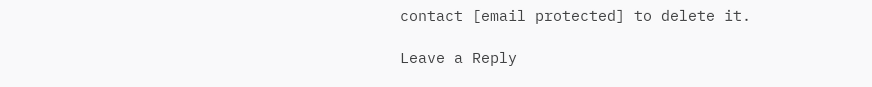contact [email protected] to delete it.

Leave a Reply